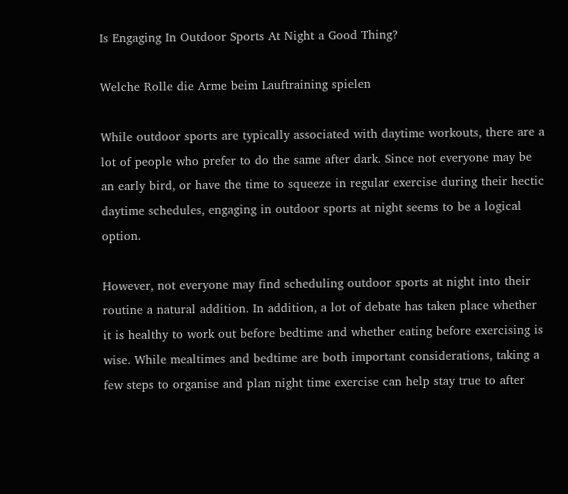Is Engaging In Outdoor Sports At Night a Good Thing?

Welche Rolle die Arme beim Lauftraining spielen

While outdoor sports are typically associated with daytime workouts, there are a lot of people who prefer to do the same after dark. Since not everyone may be an early bird, or have the time to squeeze in regular exercise during their hectic daytime schedules, engaging in outdoor sports at night seems to be a logical option.

However, not everyone may find scheduling outdoor sports at night into their routine a natural addition. In addition, a lot of debate has taken place whether it is healthy to work out before bedtime and whether eating before exercising is wise. While mealtimes and bedtime are both important considerations, taking a few steps to organise and plan night time exercise can help stay true to after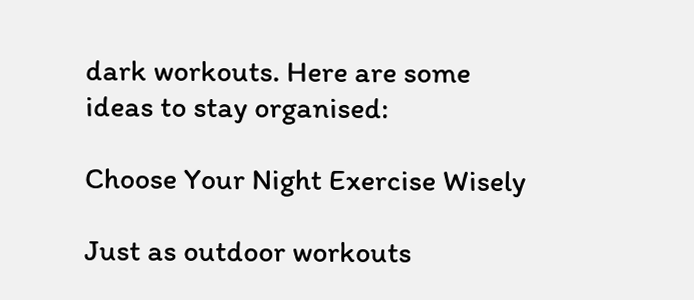dark workouts. Here are some ideas to stay organised:

Choose Your Night Exercise Wisely

Just as outdoor workouts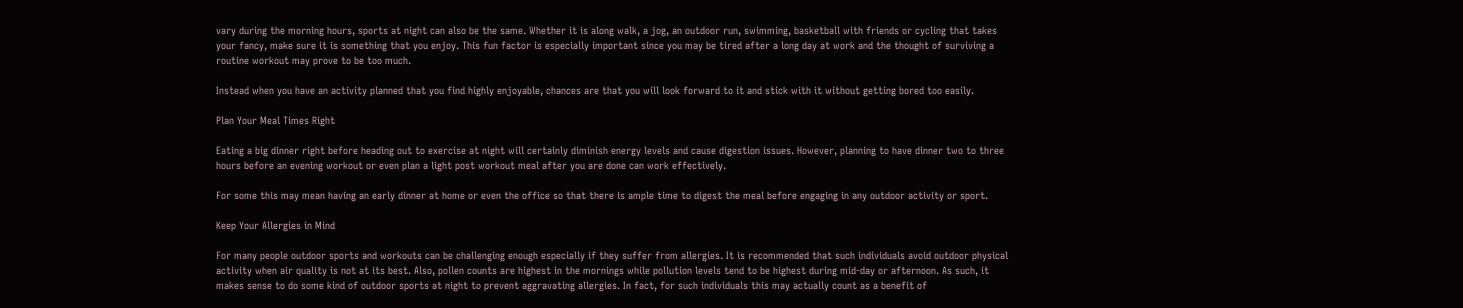vary during the morning hours, sports at night can also be the same. Whether it is along walk, a jog, an outdoor run, swimming, basketball with friends or cycling that takes your fancy, make sure it is something that you enjoy. This fun factor is especially important since you may be tired after a long day at work and the thought of surviving a routine workout may prove to be too much.

Instead when you have an activity planned that you find highly enjoyable, chances are that you will look forward to it and stick with it without getting bored too easily.

Plan Your Meal Times Right

Eating a big dinner right before heading out to exercise at night will certainly diminish energy levels and cause digestion issues. However, planning to have dinner two to three hours before an evening workout or even plan a light post workout meal after you are done can work effectively.

For some this may mean having an early dinner at home or even the office so that there is ample time to digest the meal before engaging in any outdoor activity or sport.

Keep Your Allergies in Mind

For many people outdoor sports and workouts can be challenging enough especially if they suffer from allergies. It is recommended that such individuals avoid outdoor physical activity when air quality is not at its best. Also, pollen counts are highest in the mornings while pollution levels tend to be highest during mid-day or afternoon. As such, it makes sense to do some kind of outdoor sports at night to prevent aggravating allergies. In fact, for such individuals this may actually count as a benefit of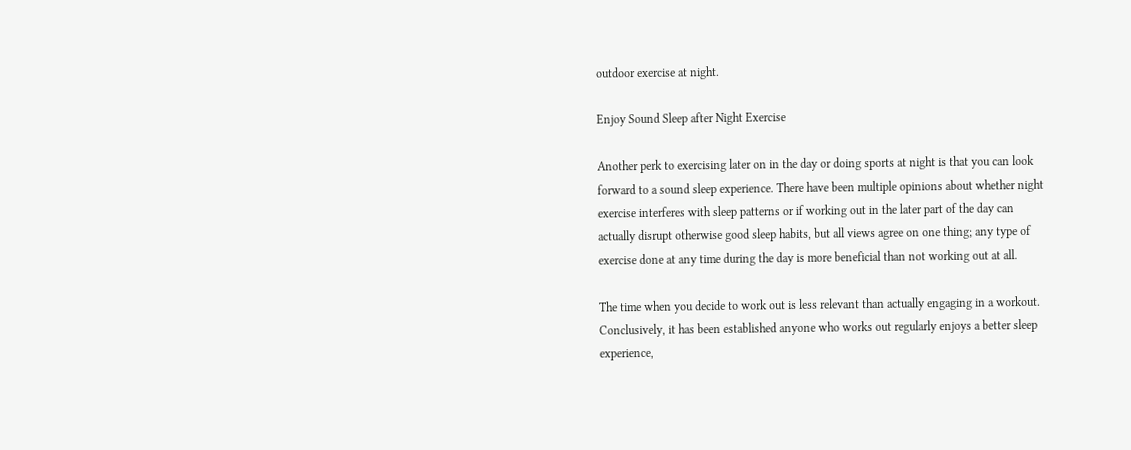outdoor exercise at night.

Enjoy Sound Sleep after Night Exercise

Another perk to exercising later on in the day or doing sports at night is that you can look forward to a sound sleep experience. There have been multiple opinions about whether night exercise interferes with sleep patterns or if working out in the later part of the day can actually disrupt otherwise good sleep habits, but all views agree on one thing; any type of exercise done at any time during the day is more beneficial than not working out at all.

The time when you decide to work out is less relevant than actually engaging in a workout. Conclusively, it has been established anyone who works out regularly enjoys a better sleep experience,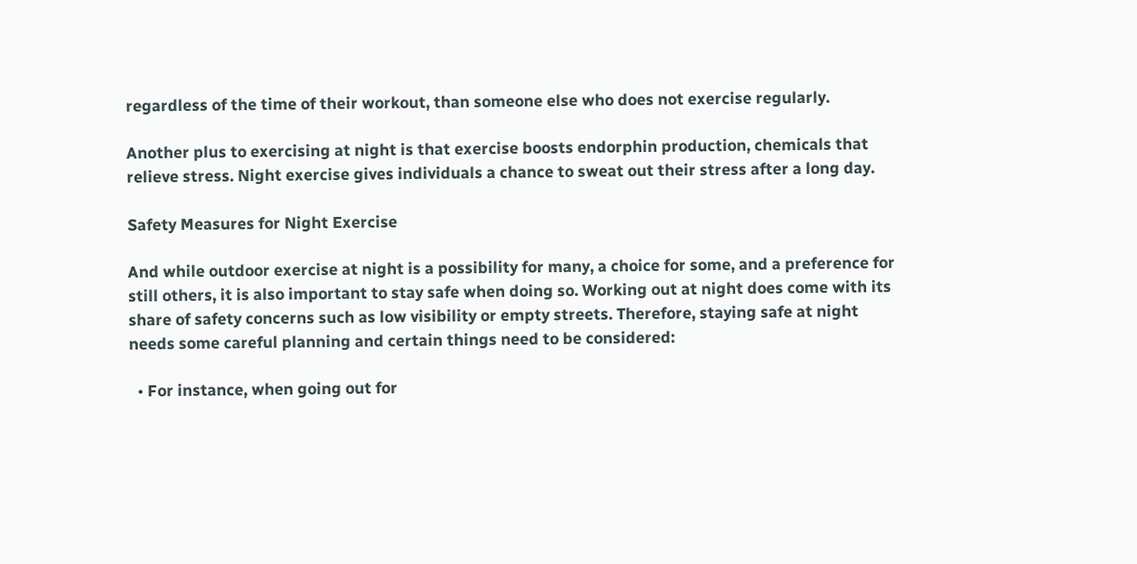regardless of the time of their workout, than someone else who does not exercise regularly.

Another plus to exercising at night is that exercise boosts endorphin production, chemicals that relieve stress. Night exercise gives individuals a chance to sweat out their stress after a long day.

Safety Measures for Night Exercise

And while outdoor exercise at night is a possibility for many, a choice for some, and a preference for still others, it is also important to stay safe when doing so. Working out at night does come with its share of safety concerns such as low visibility or empty streets. Therefore, staying safe at night needs some careful planning and certain things need to be considered:

  • For instance, when going out for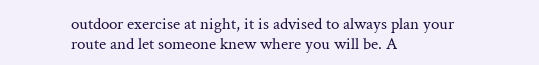outdoor exercise at night, it is advised to always plan your route and let someone knew where you will be. A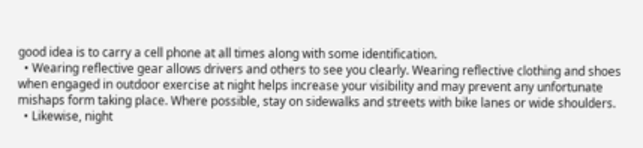good idea is to carry a cell phone at all times along with some identification.
  • Wearing reflective gear allows drivers and others to see you clearly. Wearing reflective clothing and shoes when engaged in outdoor exercise at night helps increase your visibility and may prevent any unfortunate mishaps form taking place. Where possible, stay on sidewalks and streets with bike lanes or wide shoulders.
  • Likewise, night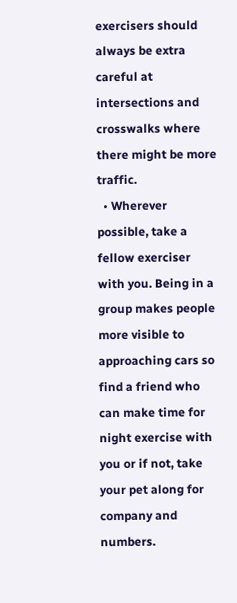exercisers should always be extra careful at intersections and crosswalks where there might be more traffic.
  • Wherever possible, take a fellow exerciser with you. Being in a group makes people more visible to approaching cars so find a friend who can make time for night exercise with you or if not, take your pet along for company and numbers.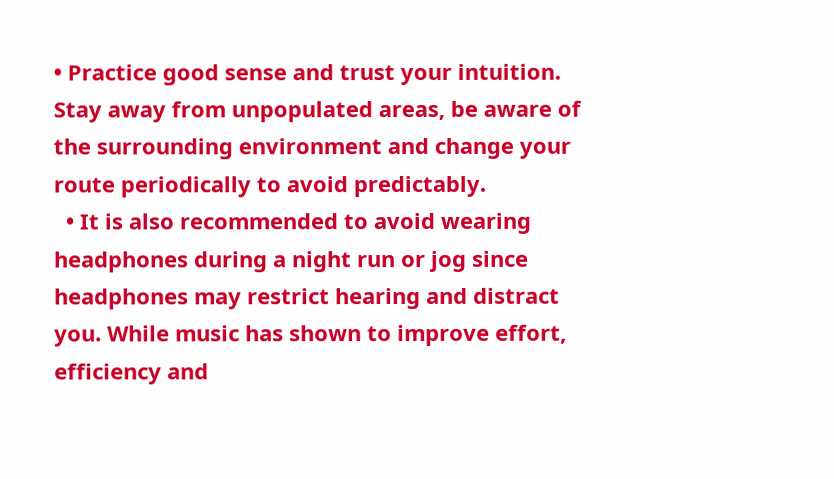• Practice good sense and trust your intuition. Stay away from unpopulated areas, be aware of the surrounding environment and change your route periodically to avoid predictably.
  • It is also recommended to avoid wearing headphones during a night run or jog since headphones may restrict hearing and distract you. While music has shown to improve effort, efficiency and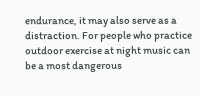endurance, it may also serve as a distraction. For people who practice outdoor exercise at night music can be a most dangerous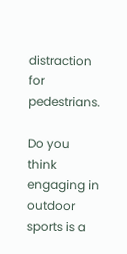distraction for pedestrians.

Do you think engaging in outdoor sports is a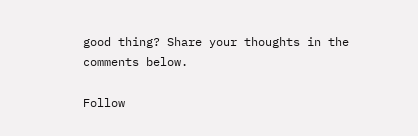good thing? Share your thoughts in the comments below.

Follow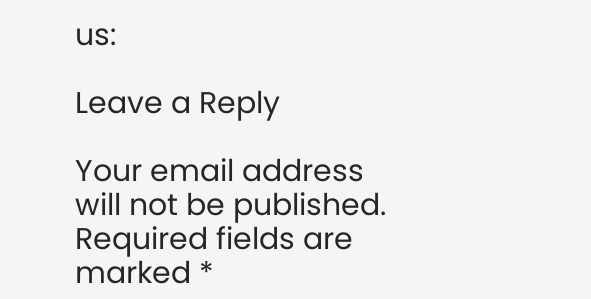us:

Leave a Reply

Your email address will not be published. Required fields are marked *